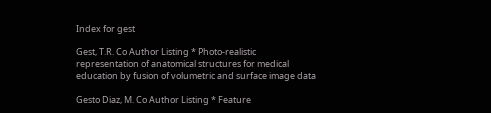Index for gest

Gest, T.R. Co Author Listing * Photo-realistic representation of anatomical structures for medical education by fusion of volumetric and surface image data

Gesto Diaz, M. Co Author Listing * Feature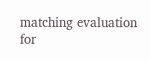matching evaluation for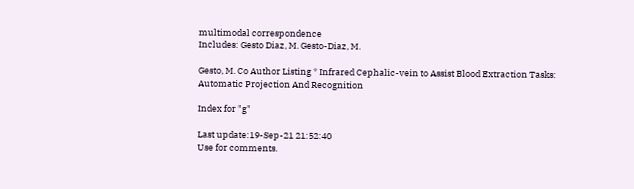multimodal correspondence
Includes: Gesto Diaz, M. Gesto-Diaz, M.

Gesto, M. Co Author Listing * Infrared Cephalic-vein to Assist Blood Extraction Tasks: Automatic Projection And Recognition

Index for "g"

Last update:19-Sep-21 21:52:40
Use for comments.